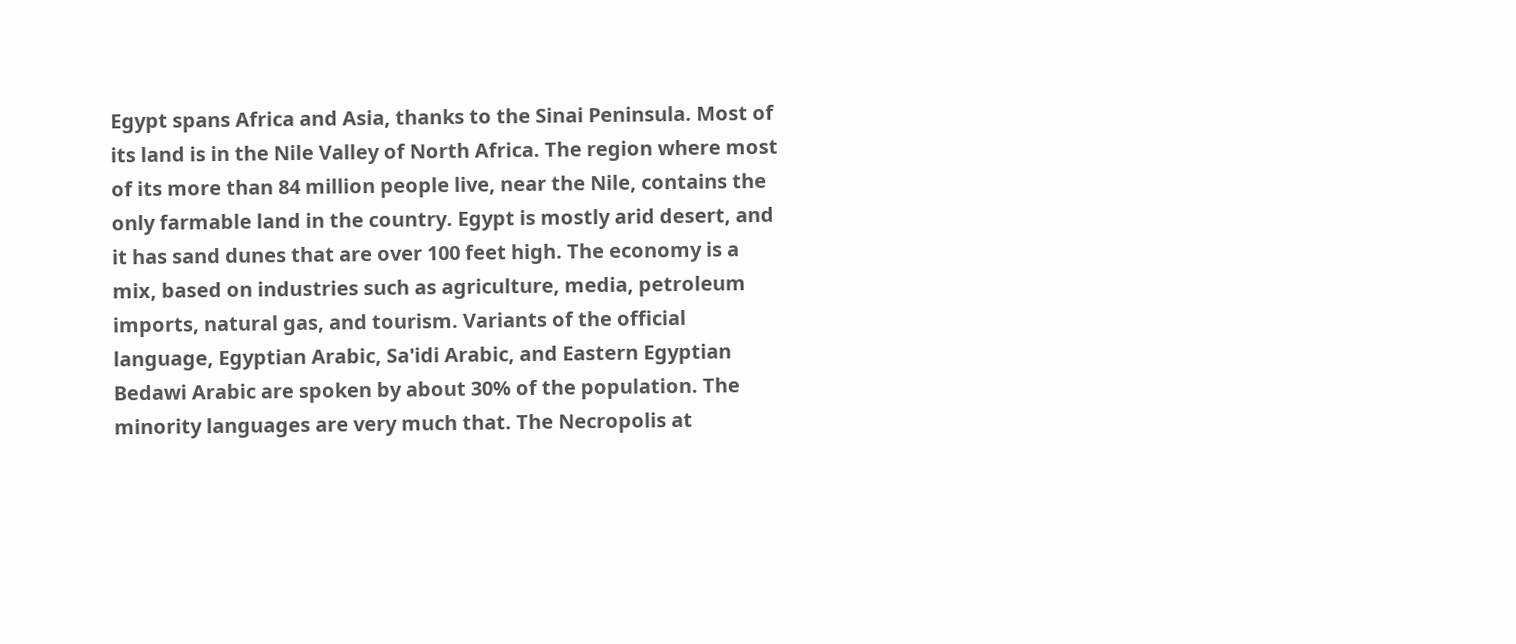Egypt spans Africa and Asia, thanks to the Sinai Peninsula. Most of its land is in the Nile Valley of North Africa. The region where most of its more than 84 million people live, near the Nile, contains the only farmable land in the country. Egypt is mostly arid desert, and it has sand dunes that are over 100 feet high. The economy is a mix, based on industries such as agriculture, media, petroleum imports, natural gas, and tourism. Variants of the official language, Egyptian Arabic, Sa'idi Arabic, and Eastern Egyptian Bedawi Arabic are spoken by about 30% of the population. The minority languages are very much that. The Necropolis at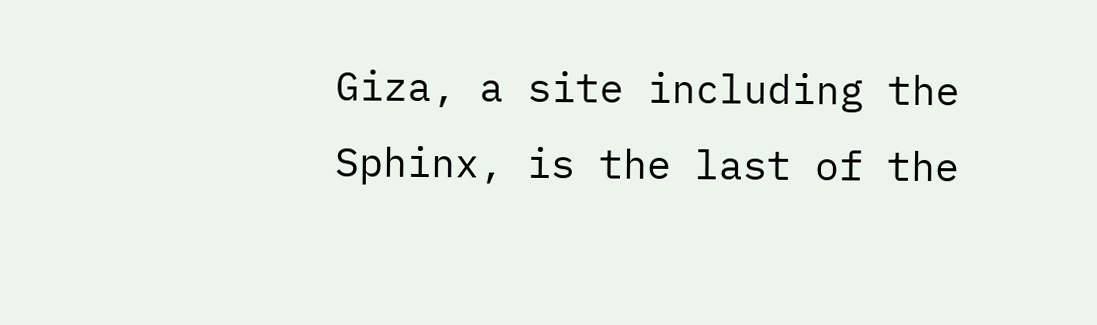Giza, a site including the Sphinx, is the last of the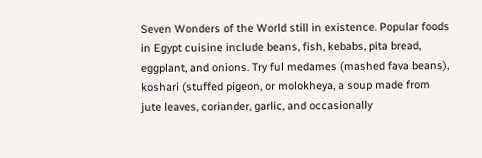Seven Wonders of the World still in existence. Popular foods in Egypt cuisine include beans, fish, kebabs, pita bread, eggplant, and onions. Try ful medames (mashed fava beans), koshari (stuffed pigeon, or molokheya, a soup made from jute leaves, coriander, garlic, and occasionally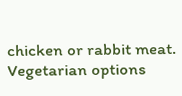chicken or rabbit meat. Vegetarian options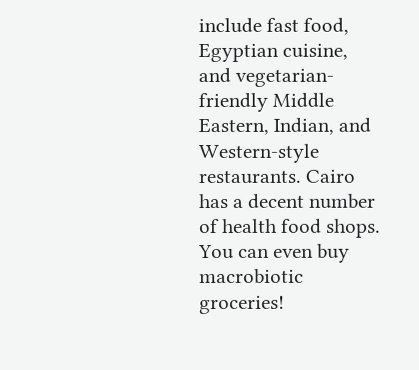include fast food, Egyptian cuisine, and vegetarian-friendly Middle Eastern, Indian, and Western-style restaurants. Cairo has a decent number of health food shops. You can even buy macrobiotic groceries!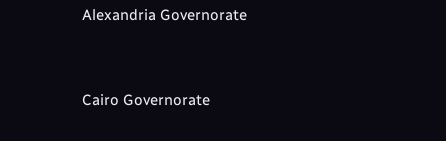Alexandria Governorate


Cairo Governorate